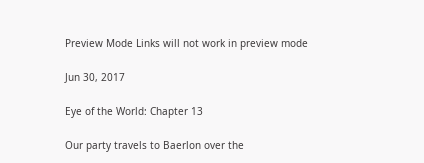Preview Mode Links will not work in preview mode

Jun 30, 2017

Eye of the World: Chapter 13

Our party travels to Baerlon over the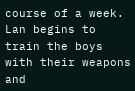course of a week. Lan begins to train the boys with their weapons and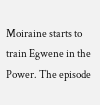Moiraine starts to train Egwene in the Power. The episode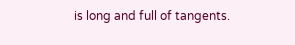is long and full of tangents.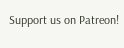Support us on Patreon!